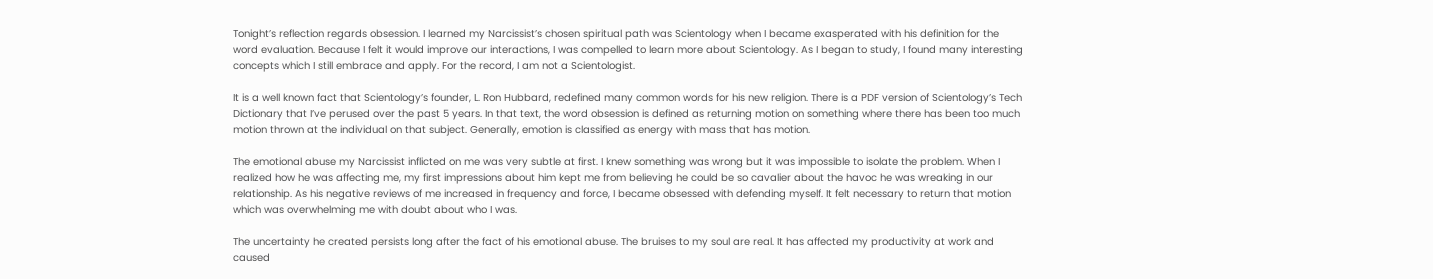Tonight’s reflection regards obsession. I learned my Narcissist’s chosen spiritual path was Scientology when I became exasperated with his definition for the word evaluation. Because I felt it would improve our interactions, I was compelled to learn more about Scientology. As I began to study, I found many interesting concepts which I still embrace and apply. For the record, I am not a Scientologist.

It is a well known fact that Scientology’s founder, L. Ron Hubbard, redefined many common words for his new religion. There is a PDF version of Scientology’s Tech Dictionary that I’ve perused over the past 5 years. In that text, the word obsession is defined as returning motion on something where there has been too much motion thrown at the individual on that subject. Generally, emotion is classified as energy with mass that has motion.

The emotional abuse my Narcissist inflicted on me was very subtle at first. I knew something was wrong but it was impossible to isolate the problem. When I realized how he was affecting me, my first impressions about him kept me from believing he could be so cavalier about the havoc he was wreaking in our relationship. As his negative reviews of me increased in frequency and force, I became obsessed with defending myself. It felt necessary to return that motion which was overwhelming me with doubt about who I was.

The uncertainty he created persists long after the fact of his emotional abuse. The bruises to my soul are real. It has affected my productivity at work and caused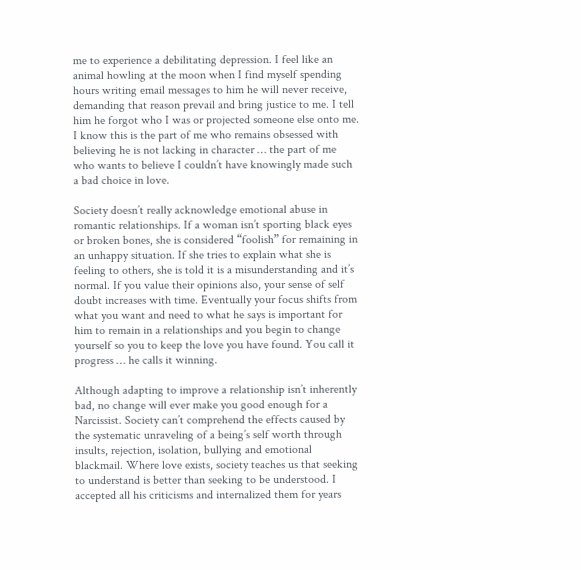me to experience a debilitating depression. I feel like an animal howling at the moon when I find myself spending hours writing email messages to him he will never receive, demanding that reason prevail and bring justice to me. I tell him he forgot who I was or projected someone else onto me. I know this is the part of me who remains obsessed with believing he is not lacking in character … the part of me who wants to believe I couldn’t have knowingly made such a bad choice in love.

Society doesn’t really acknowledge emotional abuse in romantic relationships. If a woman isn’t sporting black eyes or broken bones, she is considered “foolish” for remaining in an unhappy situation. If she tries to explain what she is feeling to others, she is told it is a misunderstanding and it’s normal. If you value their opinions also, your sense of self doubt increases with time. Eventually your focus shifts from what you want and need to what he says is important for him to remain in a relationships and you begin to change yourself so you to keep the love you have found. You call it progress … he calls it winning.

Although adapting to improve a relationship isn’t inherently bad, no change will ever make you good enough for a Narcissist. Society can’t comprehend the effects caused by the systematic unraveling of a being’s self worth through insults, rejection, isolation, bullying and emotional blackmail. Where love exists, society teaches us that seeking to understand is better than seeking to be understood. I accepted all his criticisms and internalized them for years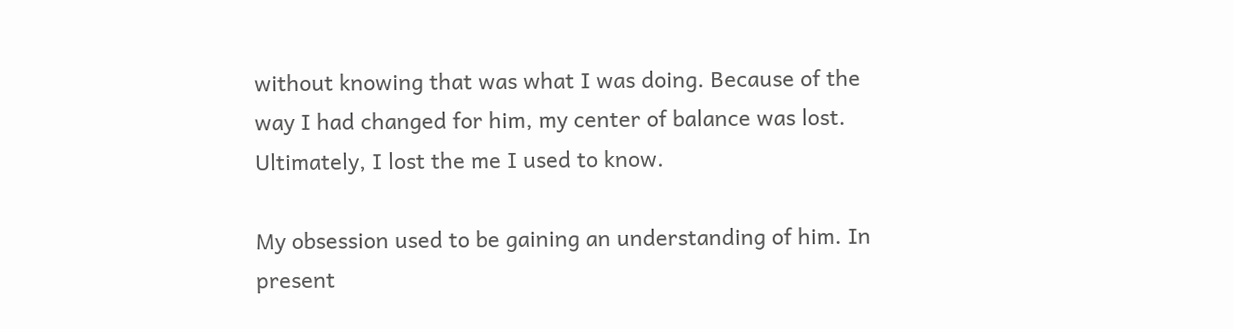without knowing that was what I was doing. Because of the way I had changed for him, my center of balance was lost. Ultimately, I lost the me I used to know.

My obsession used to be gaining an understanding of him. In present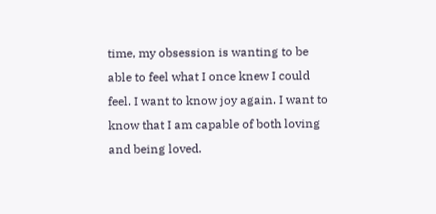time, my obsession is wanting to be able to feel what I once knew I could feel. I want to know joy again. I want to know that I am capable of both loving and being loved.